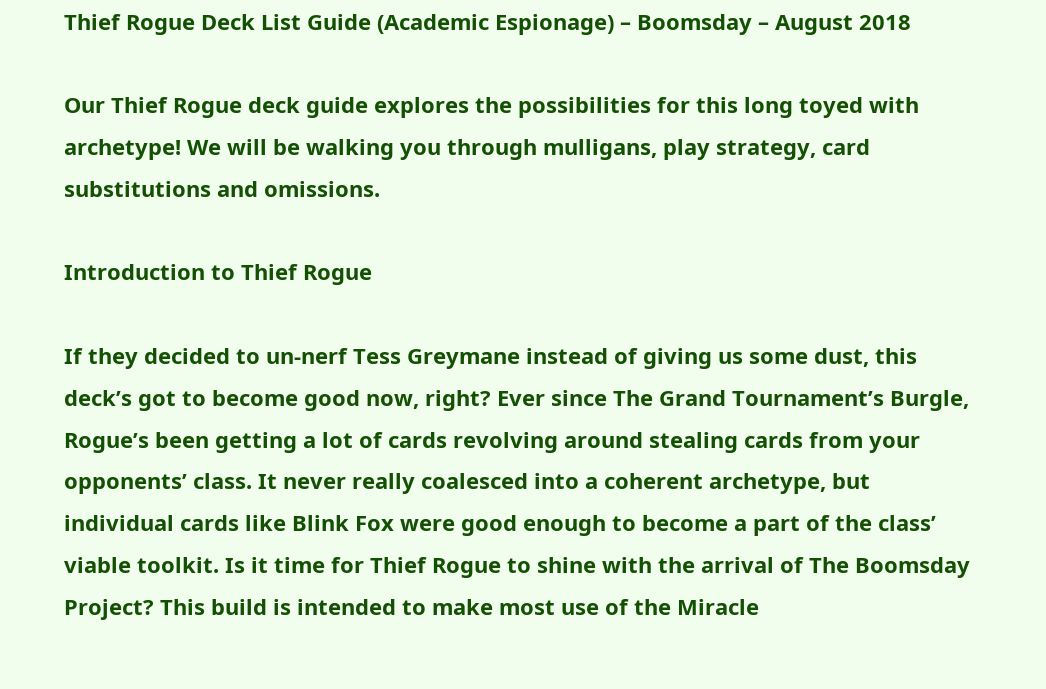Thief Rogue Deck List Guide (Academic Espionage) – Boomsday – August 2018

Our Thief Rogue deck guide explores the possibilities for this long toyed with archetype! We will be walking you through mulligans, play strategy, card substitutions and omissions.

Introduction to Thief Rogue

If they decided to un-nerf Tess Greymane instead of giving us some dust, this deck’s got to become good now, right? Ever since The Grand Tournament’s Burgle, Rogue’s been getting a lot of cards revolving around stealing cards from your opponents’ class. It never really coalesced into a coherent archetype, but individual cards like Blink Fox were good enough to become a part of the class’ viable toolkit. Is it time for Thief Rogue to shine with the arrival of The Boomsday Project? This build is intended to make most use of the Miracle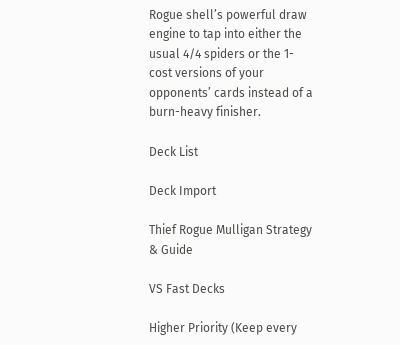Rogue shell’s powerful draw engine to tap into either the usual 4/4 spiders or the 1-cost versions of your opponents’ cards instead of a burn-heavy finisher.

Deck List

Deck Import

Thief Rogue Mulligan Strategy & Guide

VS Fast Decks

Higher Priority (Keep every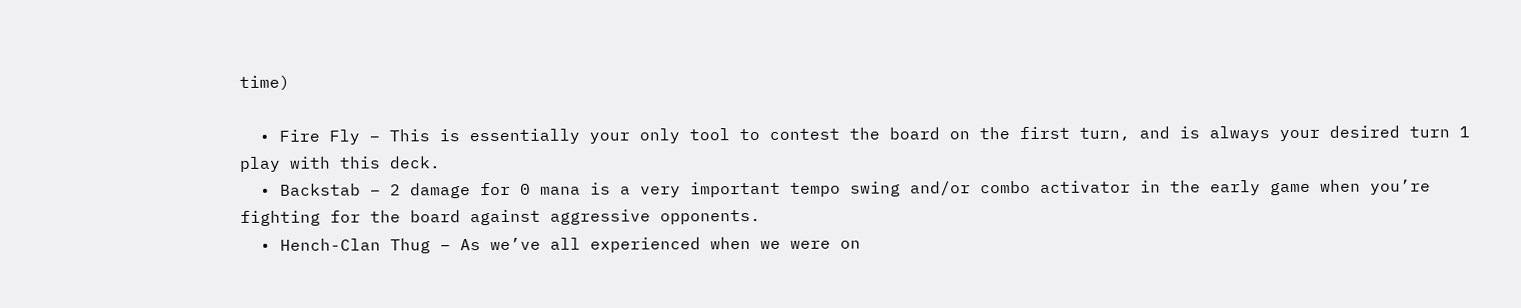time)

  • Fire Fly – This is essentially your only tool to contest the board on the first turn, and is always your desired turn 1 play with this deck.
  • Backstab – 2 damage for 0 mana is a very important tempo swing and/or combo activator in the early game when you’re fighting for the board against aggressive opponents.
  • Hench-Clan Thug – As we’ve all experienced when we were on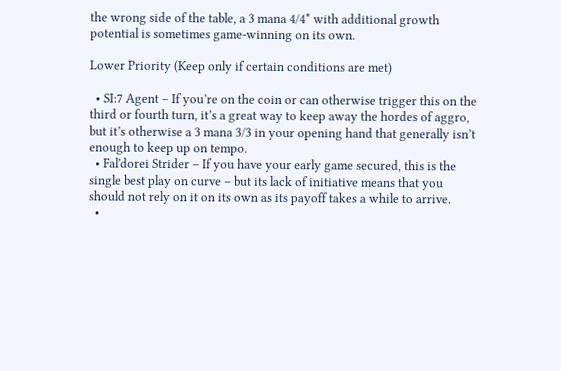the wrong side of the table, a 3 mana 4/4* with additional growth potential is sometimes game-winning on its own.

Lower Priority (Keep only if certain conditions are met)

  • SI:7 Agent – If you’re on the coin or can otherwise trigger this on the third or fourth turn, it’s a great way to keep away the hordes of aggro, but it’s otherwise a 3 mana 3/3 in your opening hand that generally isn’t enough to keep up on tempo.
  • Fal'dorei Strider – If you have your early game secured, this is the single best play on curve – but its lack of initiative means that you should not rely on it on its own as its payoff takes a while to arrive.
  •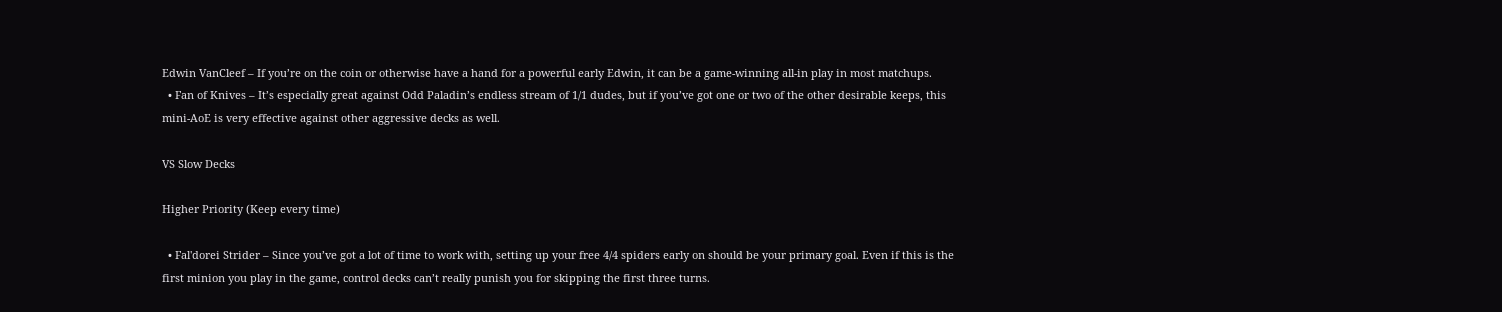Edwin VanCleef – If you’re on the coin or otherwise have a hand for a powerful early Edwin, it can be a game-winning all-in play in most matchups.
  • Fan of Knives – It’s especially great against Odd Paladin’s endless stream of 1/1 dudes, but if you’ve got one or two of the other desirable keeps, this mini-AoE is very effective against other aggressive decks as well.

VS Slow Decks

Higher Priority (Keep every time)

  • Fal'dorei Strider – Since you’ve got a lot of time to work with, setting up your free 4/4 spiders early on should be your primary goal. Even if this is the first minion you play in the game, control decks can’t really punish you for skipping the first three turns.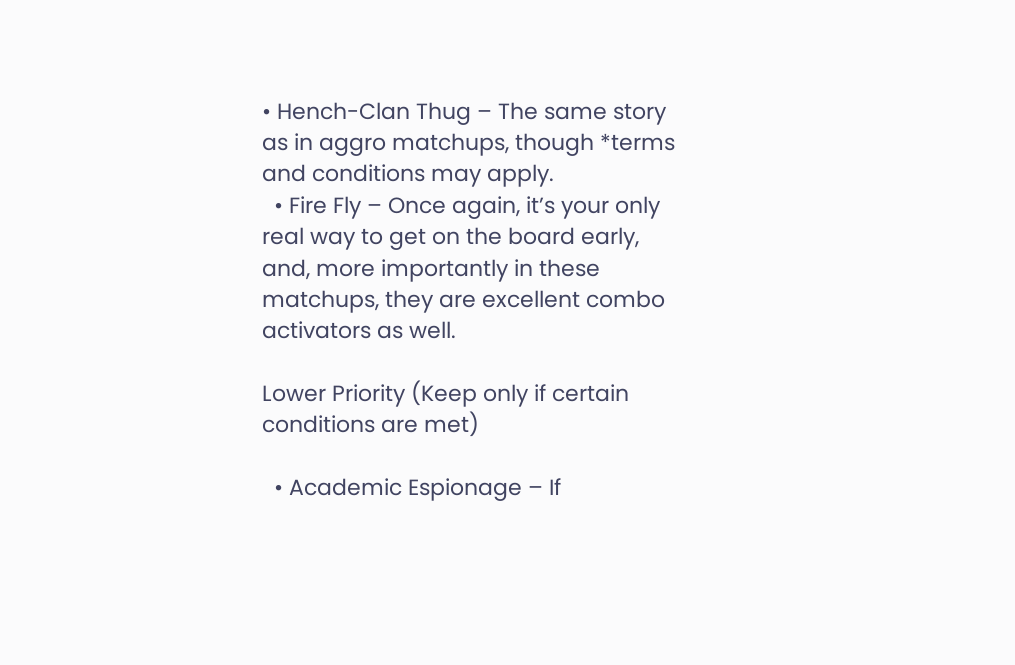• Hench-Clan Thug – The same story as in aggro matchups, though *terms and conditions may apply.
  • Fire Fly – Once again, it’s your only real way to get on the board early, and, more importantly in these matchups, they are excellent combo activators as well.

Lower Priority (Keep only if certain conditions are met)

  • Academic Espionage – If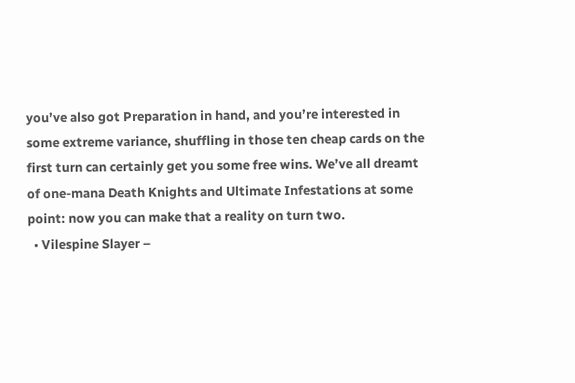you’ve also got Preparation in hand, and you’re interested in some extreme variance, shuffling in those ten cheap cards on the first turn can certainly get you some free wins. We’ve all dreamt of one-mana Death Knights and Ultimate Infestations at some point: now you can make that a reality on turn two.
  • Vilespine Slayer –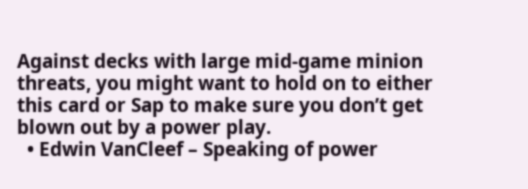Against decks with large mid-game minion threats, you might want to hold on to either this card or Sap to make sure you don’t get blown out by a power play.
  • Edwin VanCleef – Speaking of power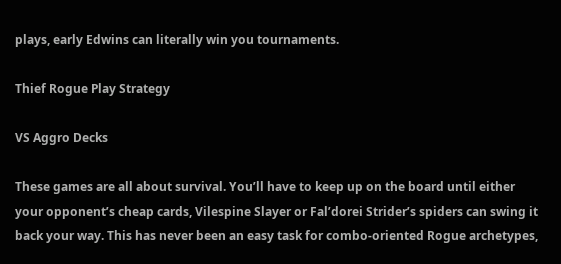plays, early Edwins can literally win you tournaments.

Thief Rogue Play Strategy

VS Aggro Decks

These games are all about survival. You’ll have to keep up on the board until either your opponent’s cheap cards, Vilespine Slayer or Fal’dorei Strider’s spiders can swing it back your way. This has never been an easy task for combo-oriented Rogue archetypes,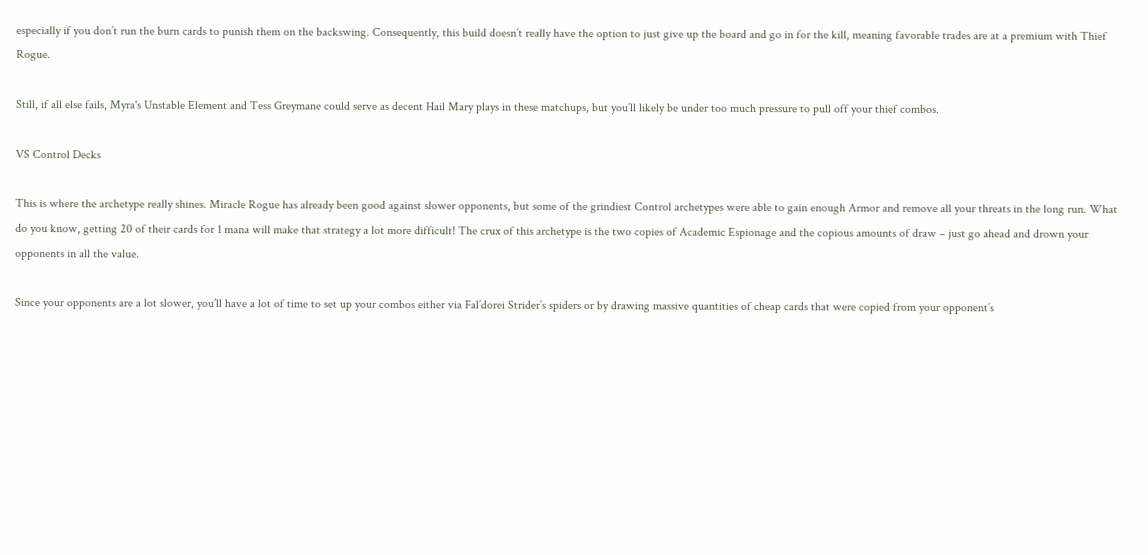especially if you don’t run the burn cards to punish them on the backswing. Consequently, this build doesn’t really have the option to just give up the board and go in for the kill, meaning favorable trades are at a premium with Thief Rogue.

Still, if all else fails, Myra's Unstable Element and Tess Greymane could serve as decent Hail Mary plays in these matchups, but you’ll likely be under too much pressure to pull off your thief combos.

VS Control Decks

This is where the archetype really shines. Miracle Rogue has already been good against slower opponents, but some of the grindiest Control archetypes were able to gain enough Armor and remove all your threats in the long run. What do you know, getting 20 of their cards for 1 mana will make that strategy a lot more difficult! The crux of this archetype is the two copies of Academic Espionage and the copious amounts of draw – just go ahead and drown your opponents in all the value.

Since your opponents are a lot slower, you’ll have a lot of time to set up your combos either via Fal’dorei Strider’s spiders or by drawing massive quantities of cheap cards that were copied from your opponent’s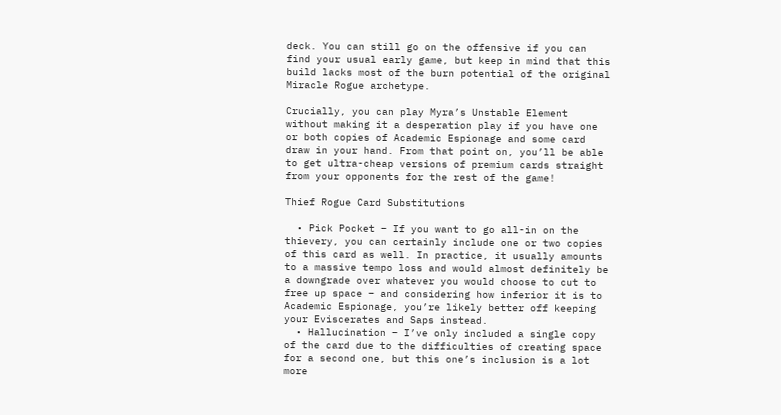deck. You can still go on the offensive if you can find your usual early game, but keep in mind that this build lacks most of the burn potential of the original Miracle Rogue archetype.

Crucially, you can play Myra’s Unstable Element without making it a desperation play if you have one or both copies of Academic Espionage and some card draw in your hand. From that point on, you’ll be able to get ultra-cheap versions of premium cards straight from your opponents for the rest of the game!

Thief Rogue Card Substitutions

  • Pick Pocket – If you want to go all-in on the thievery, you can certainly include one or two copies of this card as well. In practice, it usually amounts to a massive tempo loss and would almost definitely be a downgrade over whatever you would choose to cut to free up space – and considering how inferior it is to Academic Espionage, you’re likely better off keeping your Eviscerates and Saps instead.
  • Hallucination – I’ve only included a single copy of the card due to the difficulties of creating space for a second one, but this one’s inclusion is a lot more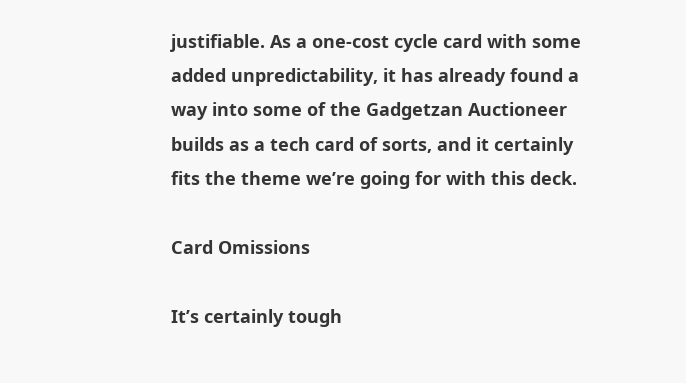justifiable. As a one-cost cycle card with some added unpredictability, it has already found a way into some of the Gadgetzan Auctioneer builds as a tech card of sorts, and it certainly fits the theme we’re going for with this deck.

Card Omissions

It’s certainly tough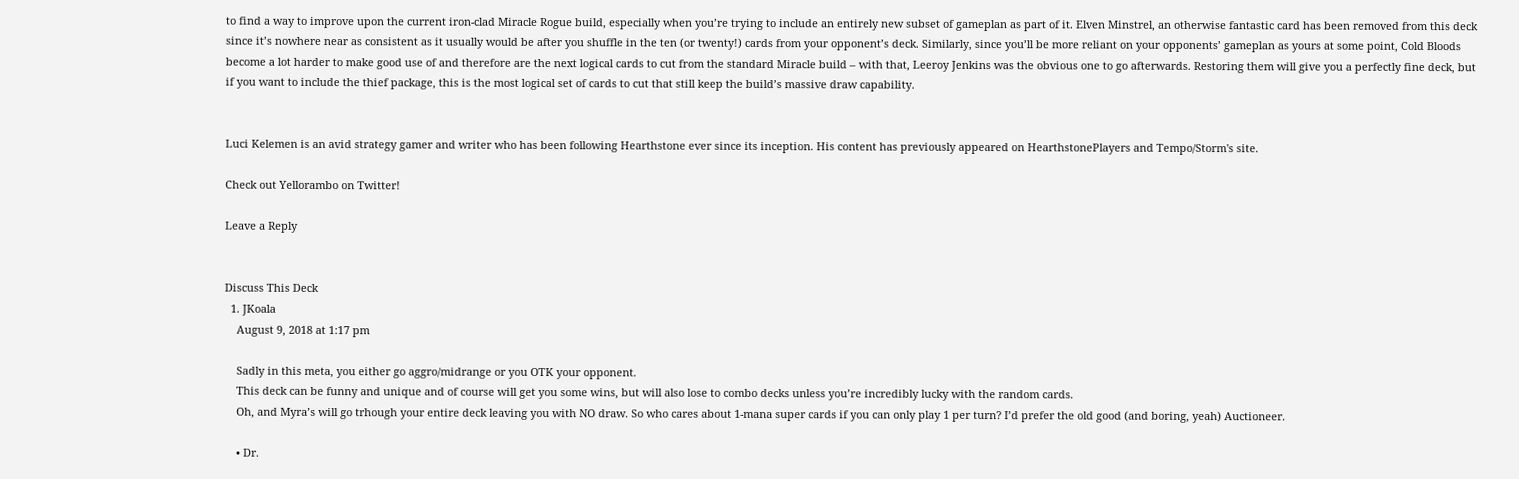to find a way to improve upon the current iron-clad Miracle Rogue build, especially when you’re trying to include an entirely new subset of gameplan as part of it. Elven Minstrel, an otherwise fantastic card has been removed from this deck since it’s nowhere near as consistent as it usually would be after you shuffle in the ten (or twenty!) cards from your opponent’s deck. Similarly, since you’ll be more reliant on your opponents’ gameplan as yours at some point, Cold Bloods become a lot harder to make good use of and therefore are the next logical cards to cut from the standard Miracle build – with that, Leeroy Jenkins was the obvious one to go afterwards. Restoring them will give you a perfectly fine deck, but if you want to include the thief package, this is the most logical set of cards to cut that still keep the build’s massive draw capability.


Luci Kelemen is an avid strategy gamer and writer who has been following Hearthstone ever since its inception. His content has previously appeared on HearthstonePlayers and Tempo/Storm's site.

Check out Yellorambo on Twitter!

Leave a Reply


Discuss This Deck
  1. JKoala
    August 9, 2018 at 1:17 pm

    Sadly in this meta, you either go aggro/midrange or you OTK your opponent.
    This deck can be funny and unique and of course will get you some wins, but will also lose to combo decks unless you’re incredibly lucky with the random cards.
    Oh, and Myra’s will go trhough your entire deck leaving you with NO draw. So who cares about 1-mana super cards if you can only play 1 per turn? I’d prefer the old good (and boring, yeah) Auctioneer.

    • Dr.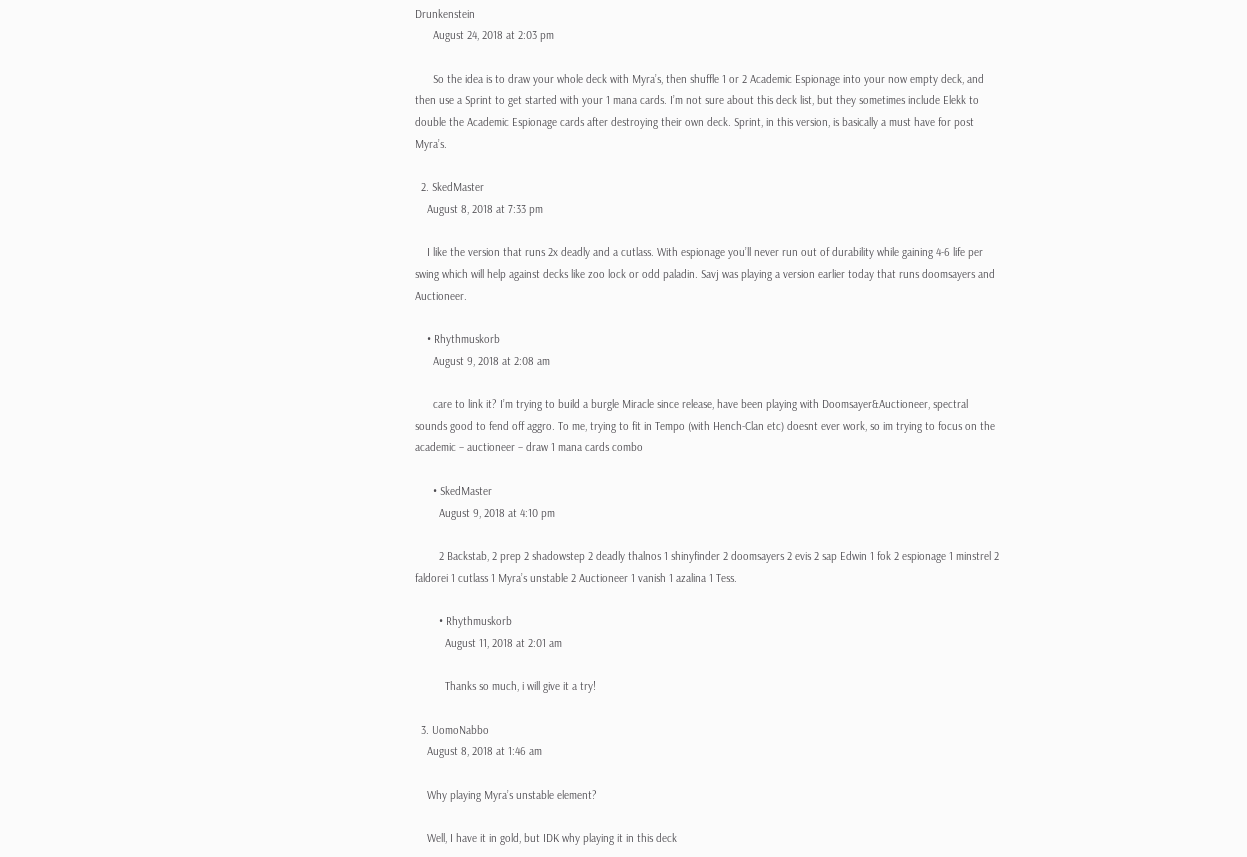Drunkenstein
      August 24, 2018 at 2:03 pm

      So the idea is to draw your whole deck with Myra’s, then shuffle 1 or 2 Academic Espionage into your now empty deck, and then use a Sprint to get started with your 1 mana cards. I’m not sure about this deck list, but they sometimes include Elekk to double the Academic Espionage cards after destroying their own deck. Sprint, in this version, is basically a must have for post Myra’s.

  2. SkedMaster
    August 8, 2018 at 7:33 pm

    I like the version that runs 2x deadly and a cutlass. With espionage you’ll never run out of durability while gaining 4-6 life per swing which will help against decks like zoo lock or odd paladin. Savj was playing a version earlier today that runs doomsayers and Auctioneer.

    • Rhythmuskorb
      August 9, 2018 at 2:08 am

      care to link it? I’m trying to build a burgle Miracle since release, have been playing with Doomsayer&Auctioneer, spectral sounds good to fend off aggro. To me, trying to fit in Tempo (with Hench-Clan etc) doesnt ever work, so im trying to focus on the academic – auctioneer – draw 1 mana cards combo

      • SkedMaster
        August 9, 2018 at 4:10 pm

        2 Backstab, 2 prep 2 shadowstep 2 deadly thalnos 1 shinyfinder 2 doomsayers 2 evis 2 sap Edwin 1 fok 2 espionage 1 minstrel 2 faldorei 1 cutlass 1 Myra’s unstable 2 Auctioneer 1 vanish 1 azalina 1 Tess.

        • Rhythmuskorb
          August 11, 2018 at 2:01 am

          Thanks so much, i will give it a try!

  3. UomoNabbo
    August 8, 2018 at 1:46 am

    Why playing Myra’s unstable element?

    Well, I have it in gold, but IDK why playing it in this deck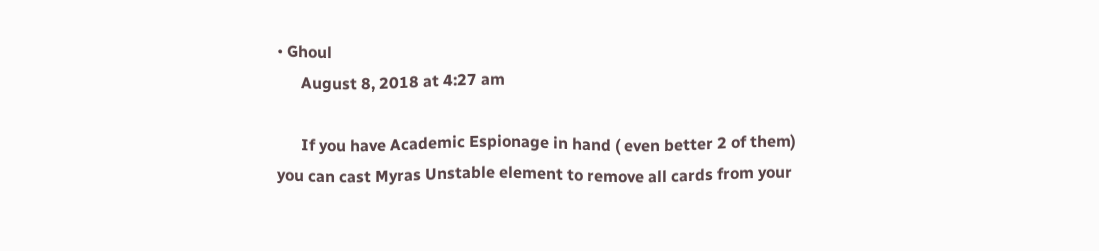• Ghoul
      August 8, 2018 at 4:27 am

      If you have Academic Espionage in hand ( even better 2 of them) you can cast Myras Unstable element to remove all cards from your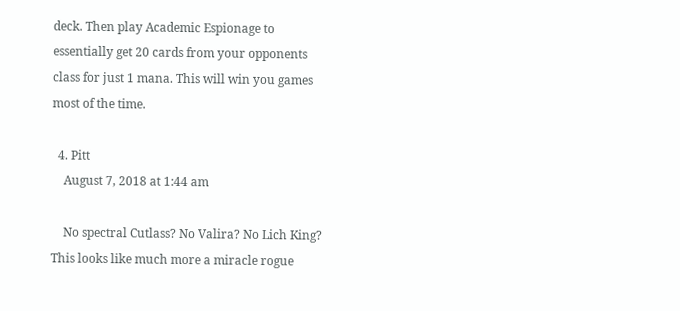deck. Then play Academic Espionage to essentially get 20 cards from your opponents class for just 1 mana. This will win you games most of the time.

  4. Pitt
    August 7, 2018 at 1:44 am

    No spectral Cutlass? No Valira? No Lich King? This looks like much more a miracle rogue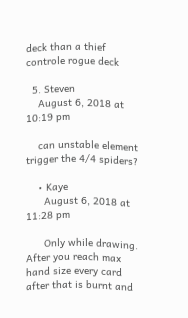deck than a thief controle rogue deck

  5. Steven
    August 6, 2018 at 10:19 pm

    can unstable element trigger the 4/4 spiders?

    • Kaye
      August 6, 2018 at 11:28 pm

      Only while drawing. After you reach max hand size every card after that is burnt and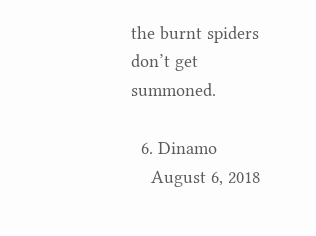the burnt spiders don’t get summoned.

  6. Dinamo
    August 6, 2018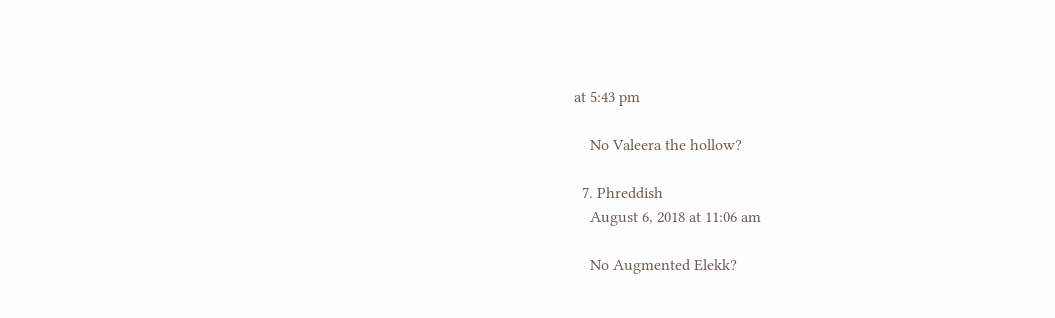at 5:43 pm

    No Valeera the hollow?

  7. Phreddish
    August 6, 2018 at 11:06 am

    No Augmented Elekk?